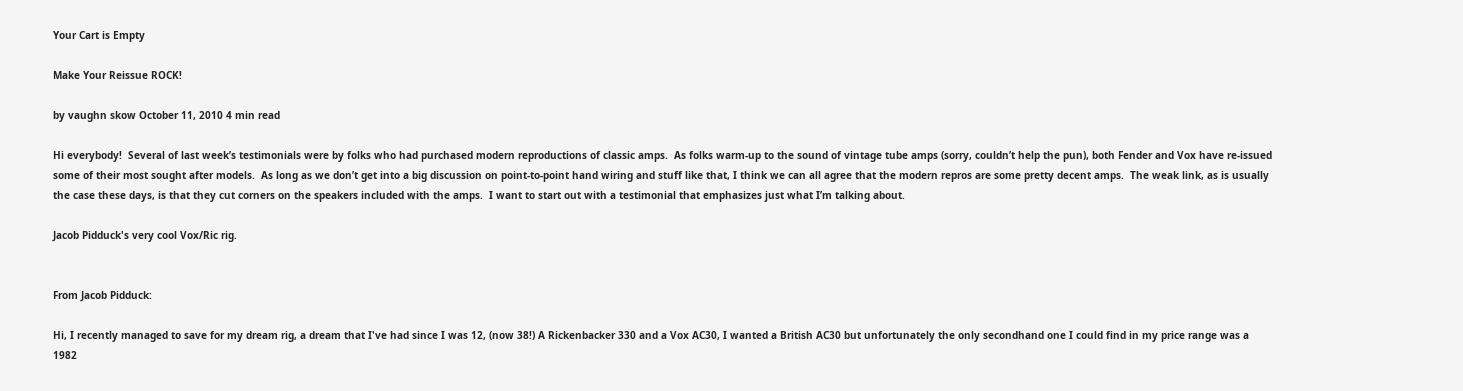Your Cart is Empty

Make Your Reissue ROCK!

by vaughn skow October 11, 2010 4 min read

Hi everybody!  Several of last week’s testimonials were by folks who had purchased modern reproductions of classic amps.  As folks warm-up to the sound of vintage tube amps (sorry, couldn’t help the pun), both Fender and Vox have re-issued some of their most sought after models.  As long as we don’t get into a big discussion on point-to-point hand wiring and stuff like that, I think we can all agree that the modern repros are some pretty decent amps.  The weak link, as is usually the case these days, is that they cut corners on the speakers included with the amps.  I want to start out with a testimonial that emphasizes just what I’m talking about.

Jacob Pidduck's very cool Vox/Ric rig.


From Jacob Pidduck:

Hi, I recently managed to save for my dream rig, a dream that I've had since I was 12, (now 38!) A Rickenbacker 330 and a Vox AC30, I wanted a British AC30 but unfortunately the only secondhand one I could find in my price range was a 1982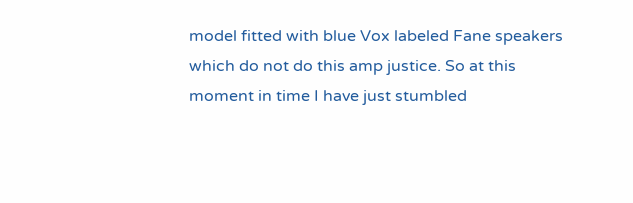model fitted with blue Vox labeled Fane speakers which do not do this amp justice. So at this moment in time I have just stumbled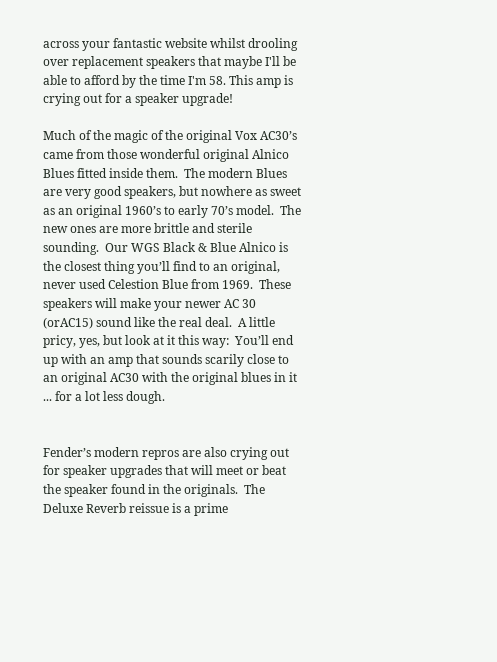across your fantastic website whilst drooling over replacement speakers that maybe I'll be able to afford by the time I'm 58. This amp is crying out for a speaker upgrade!

Much of the magic of the original Vox AC30’s came from those wonderful original Alnico Blues fitted inside them.  The modern Blues are very good speakers, but nowhere as sweet as an original 1960’s to early 70’s model.  The new ones are more brittle and sterile sounding.  Our WGS Black & Blue Alnico is the closest thing you’ll find to an original, never used Celestion Blue from 1969.  These speakers will make your newer AC 30 (orAC15) sound like the real deal.  A little pricy, yes, but look at it this way:  You’ll end up with an amp that sounds scarily close to an original AC30 with the original blues in it ... for a lot less dough.


Fender’s modern repros are also crying out for speaker upgrades that will meet or beat the speaker found in the originals.  The Deluxe Reverb reissue is a prime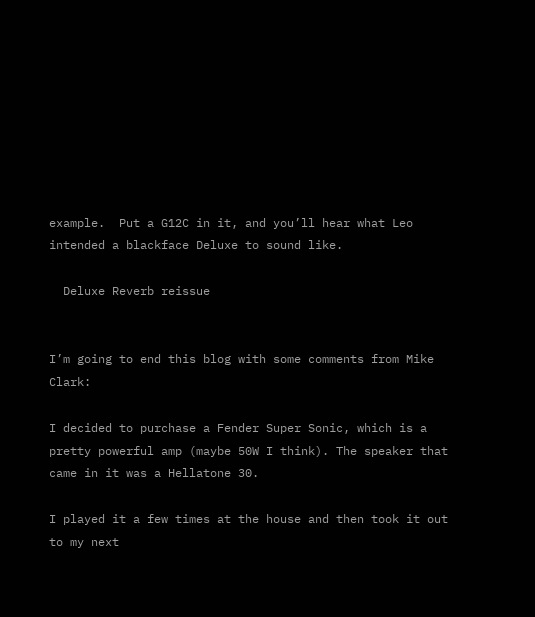example.  Put a G12C in it, and you’ll hear what Leo intended a blackface Deluxe to sound like.

  Deluxe Reverb reissue


I’m going to end this blog with some comments from Mike Clark:

I decided to purchase a Fender Super Sonic, which is a pretty powerful amp (maybe 50W I think). The speaker that came in it was a Hellatone 30.

I played it a few times at the house and then took it out to my next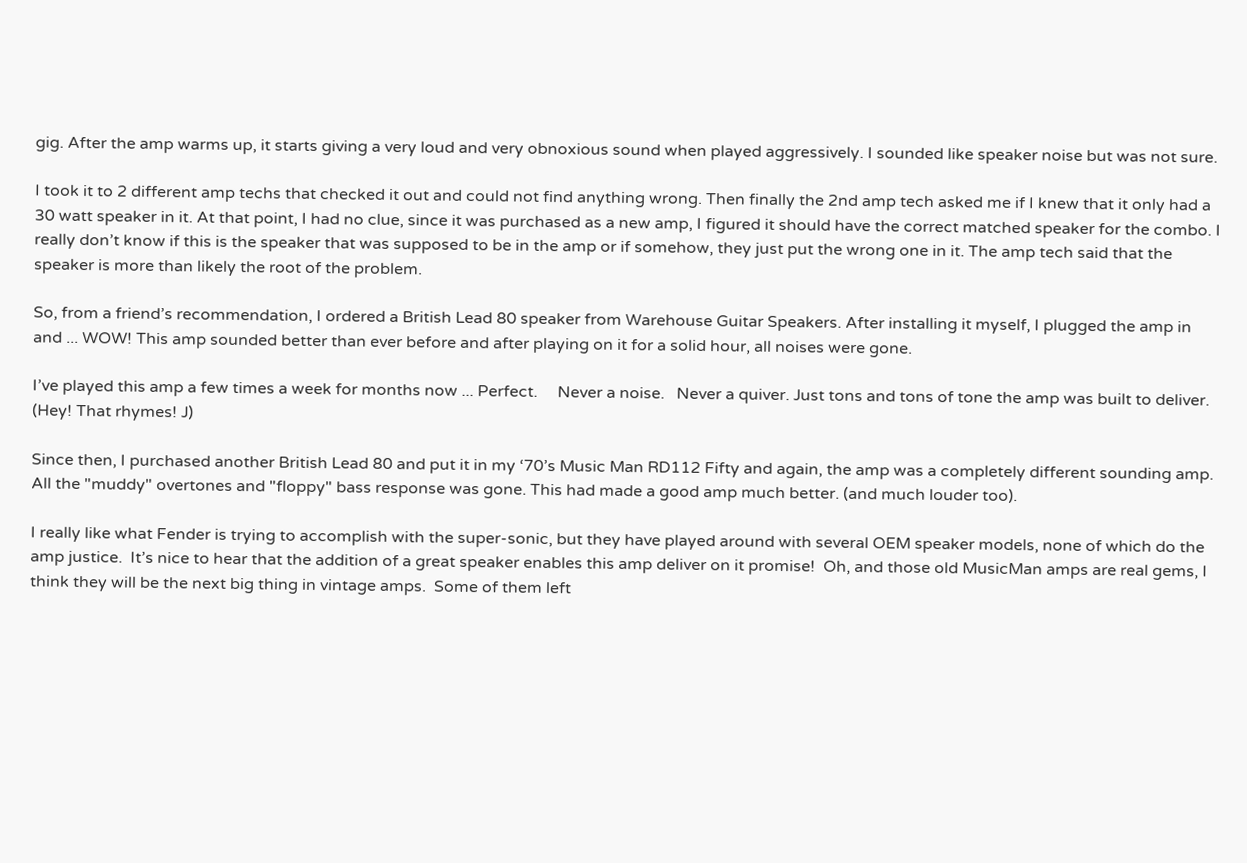gig. After the amp warms up, it starts giving a very loud and very obnoxious sound when played aggressively. I sounded like speaker noise but was not sure.

I took it to 2 different amp techs that checked it out and could not find anything wrong. Then finally the 2nd amp tech asked me if I knew that it only had a 30 watt speaker in it. At that point, I had no clue, since it was purchased as a new amp, I figured it should have the correct matched speaker for the combo. I really don’t know if this is the speaker that was supposed to be in the amp or if somehow, they just put the wrong one in it. The amp tech said that the speaker is more than likely the root of the problem.

So, from a friend’s recommendation, I ordered a British Lead 80 speaker from Warehouse Guitar Speakers. After installing it myself, I plugged the amp in and ... WOW! This amp sounded better than ever before and after playing on it for a solid hour, all noises were gone.

I’ve played this amp a few times a week for months now ... Perfect.     Never a noise.   Never a quiver. Just tons and tons of tone the amp was built to deliver.  (Hey! That rhymes! J)

Since then, I purchased another British Lead 80 and put it in my ‘70’s Music Man RD112 Fifty and again, the amp was a completely different sounding amp. All the "muddy" overtones and "floppy" bass response was gone. This had made a good amp much better. (and much louder too).

I really like what Fender is trying to accomplish with the super-sonic, but they have played around with several OEM speaker models, none of which do the amp justice.  It’s nice to hear that the addition of a great speaker enables this amp deliver on it promise!  Oh, and those old MusicMan amps are real gems, I think they will be the next big thing in vintage amps.  Some of them left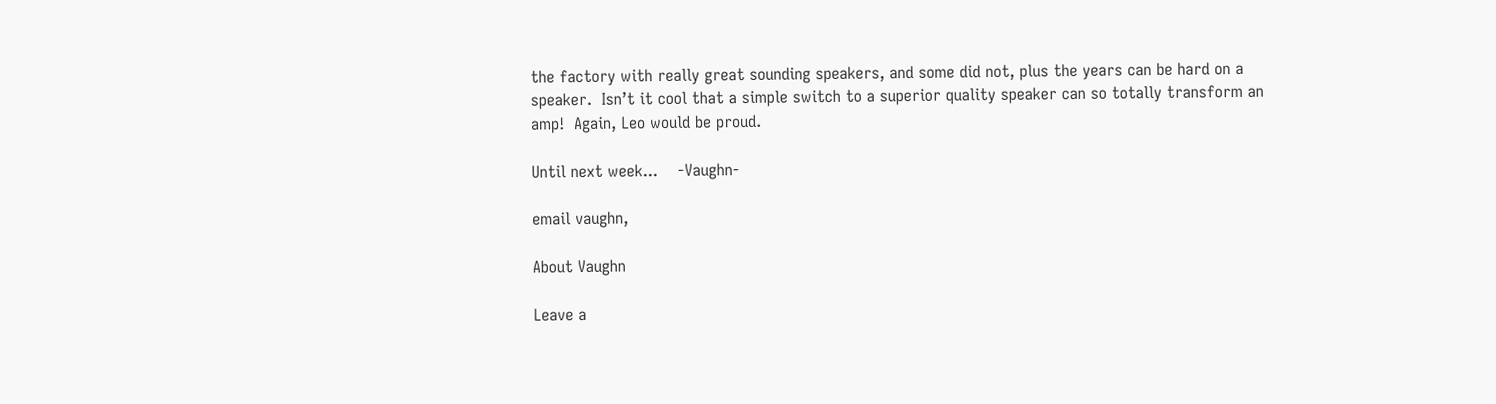the factory with really great sounding speakers, and some did not, plus the years can be hard on a speaker.  Isn’t it cool that a simple switch to a superior quality speaker can so totally transform an amp!  Again, Leo would be proud.

Until next week...    -Vaughn-

email vaughn,

About Vaughn

Leave a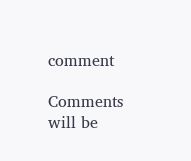comment

Comments will be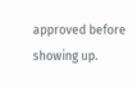approved before showing up.